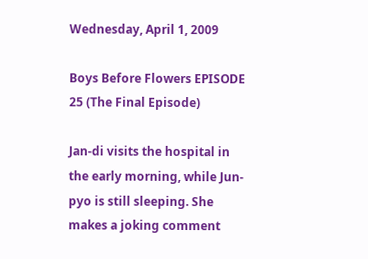Wednesday, April 1, 2009

Boys Before Flowers EPISODE 25 (The Final Episode)

Jan-di visits the hospital in the early morning, while Jun-pyo is still sleeping. She makes a joking comment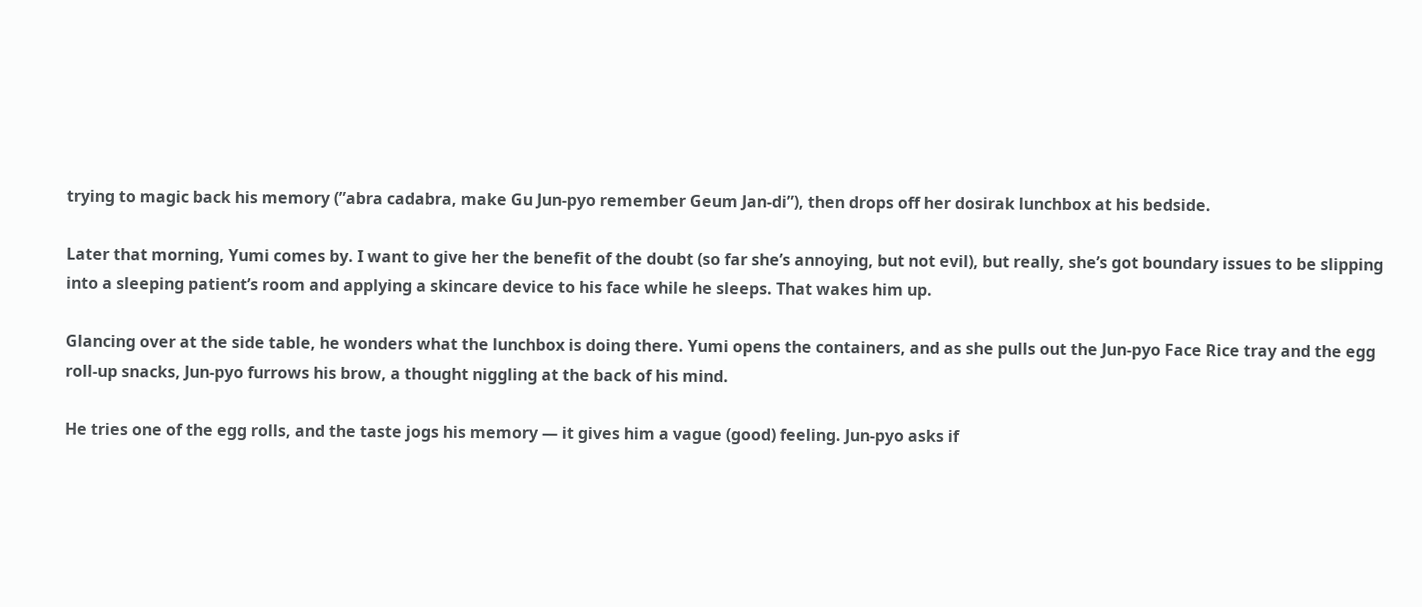trying to magic back his memory (”abra cadabra, make Gu Jun-pyo remember Geum Jan-di”), then drops off her dosirak lunchbox at his bedside.

Later that morning, Yumi comes by. I want to give her the benefit of the doubt (so far she’s annoying, but not evil), but really, she’s got boundary issues to be slipping into a sleeping patient’s room and applying a skincare device to his face while he sleeps. That wakes him up.

Glancing over at the side table, he wonders what the lunchbox is doing there. Yumi opens the containers, and as she pulls out the Jun-pyo Face Rice tray and the egg roll-up snacks, Jun-pyo furrows his brow, a thought niggling at the back of his mind.

He tries one of the egg rolls, and the taste jogs his memory — it gives him a vague (good) feeling. Jun-pyo asks if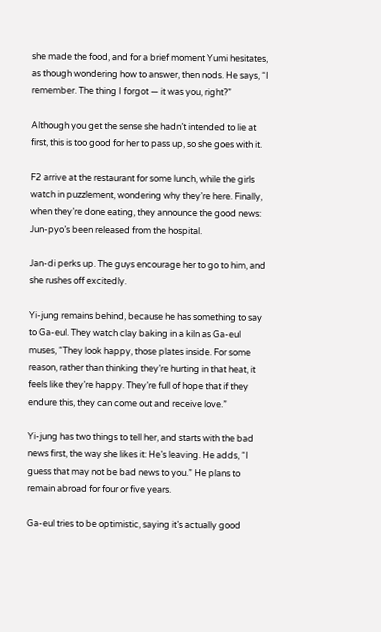she made the food, and for a brief moment Yumi hesitates, as though wondering how to answer, then nods. He says, “I remember. The thing I forgot — it was you, right?”

Although you get the sense she hadn’t intended to lie at first, this is too good for her to pass up, so she goes with it.

F2 arrive at the restaurant for some lunch, while the girls watch in puzzlement, wondering why they’re here. Finally, when they’re done eating, they announce the good news: Jun-pyo’s been released from the hospital.

Jan-di perks up. The guys encourage her to go to him, and she rushes off excitedly.

Yi-jung remains behind, because he has something to say to Ga-eul. They watch clay baking in a kiln as Ga-eul muses, “They look happy, those plates inside. For some reason, rather than thinking they’re hurting in that heat, it feels like they’re happy. They’re full of hope that if they endure this, they can come out and receive love.”

Yi-jung has two things to tell her, and starts with the bad news first, the way she likes it: He’s leaving. He adds, “I guess that may not be bad news to you.” He plans to remain abroad for four or five years.

Ga-eul tries to be optimistic, saying it’s actually good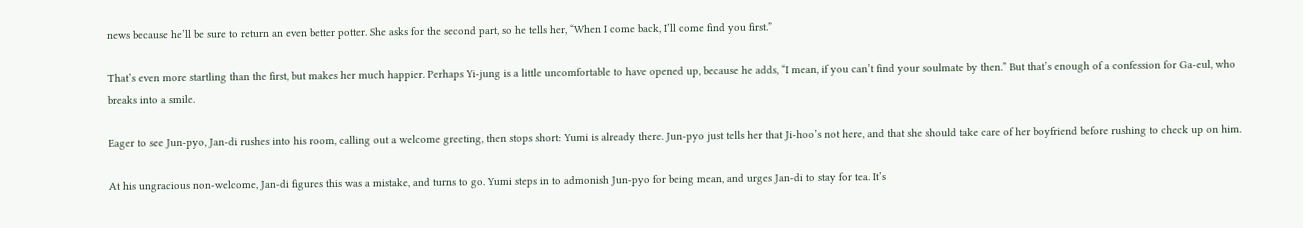news because he’ll be sure to return an even better potter. She asks for the second part, so he tells her, “When I come back, I’ll come find you first.”

That’s even more startling than the first, but makes her much happier. Perhaps Yi-jung is a little uncomfortable to have opened up, because he adds, “I mean, if you can’t find your soulmate by then.” But that’s enough of a confession for Ga-eul, who breaks into a smile.

Eager to see Jun-pyo, Jan-di rushes into his room, calling out a welcome greeting, then stops short: Yumi is already there. Jun-pyo just tells her that Ji-hoo’s not here, and that she should take care of her boyfriend before rushing to check up on him.

At his ungracious non-welcome, Jan-di figures this was a mistake, and turns to go. Yumi steps in to admonish Jun-pyo for being mean, and urges Jan-di to stay for tea. It’s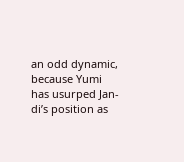an odd dynamic, because Yumi has usurped Jan-di’s position as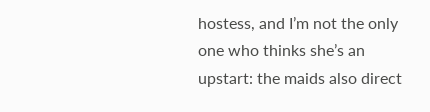hostess, and I’m not the only one who thinks she’s an upstart: the maids also direct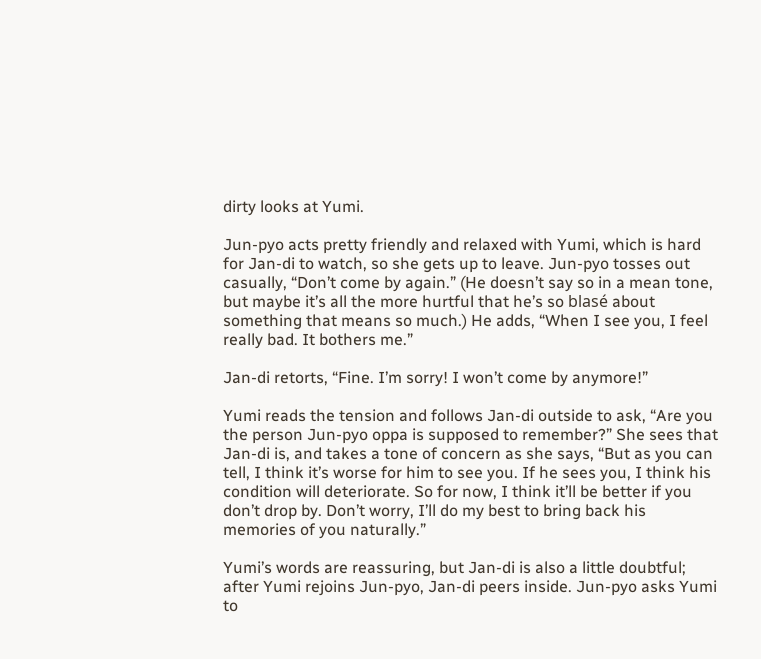dirty looks at Yumi.

Jun-pyo acts pretty friendly and relaxed with Yumi, which is hard for Jan-di to watch, so she gets up to leave. Jun-pyo tosses out casually, “Don’t come by again.” (He doesn’t say so in a mean tone, but maybe it’s all the more hurtful that he’s so blasé about something that means so much.) He adds, “When I see you, I feel really bad. It bothers me.”

Jan-di retorts, “Fine. I’m sorry! I won’t come by anymore!”

Yumi reads the tension and follows Jan-di outside to ask, “Are you the person Jun-pyo oppa is supposed to remember?” She sees that Jan-di is, and takes a tone of concern as she says, “But as you can tell, I think it’s worse for him to see you. If he sees you, I think his condition will deteriorate. So for now, I think it’ll be better if you don’t drop by. Don’t worry, I’ll do my best to bring back his memories of you naturally.”

Yumi’s words are reassuring, but Jan-di is also a little doubtful; after Yumi rejoins Jun-pyo, Jan-di peers inside. Jun-pyo asks Yumi to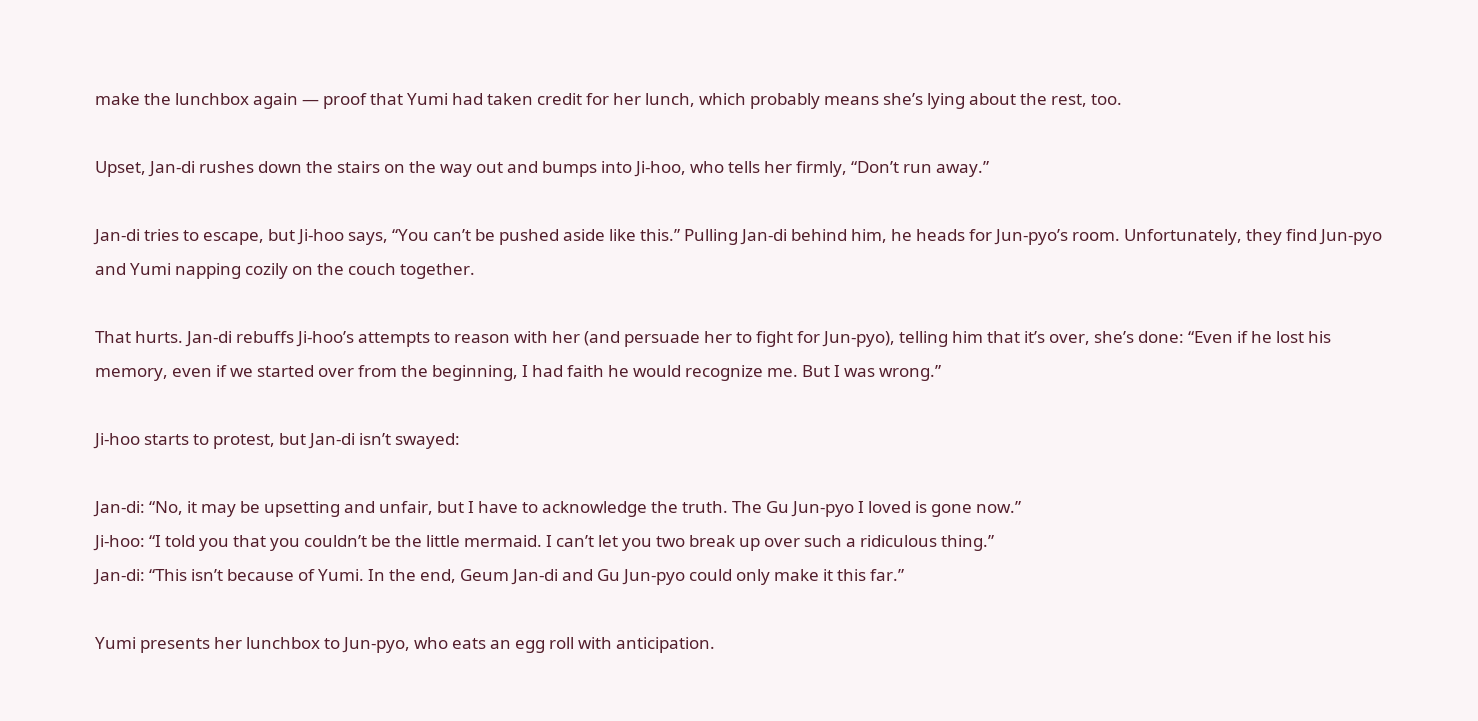make the lunchbox again — proof that Yumi had taken credit for her lunch, which probably means she’s lying about the rest, too.

Upset, Jan-di rushes down the stairs on the way out and bumps into Ji-hoo, who tells her firmly, “Don’t run away.”

Jan-di tries to escape, but Ji-hoo says, “You can’t be pushed aside like this.” Pulling Jan-di behind him, he heads for Jun-pyo’s room. Unfortunately, they find Jun-pyo and Yumi napping cozily on the couch together.

That hurts. Jan-di rebuffs Ji-hoo’s attempts to reason with her (and persuade her to fight for Jun-pyo), telling him that it’s over, she’s done: “Even if he lost his memory, even if we started over from the beginning, I had faith he would recognize me. But I was wrong.”

Ji-hoo starts to protest, but Jan-di isn’t swayed:

Jan-di: “No, it may be upsetting and unfair, but I have to acknowledge the truth. The Gu Jun-pyo I loved is gone now.”
Ji-hoo: “I told you that you couldn’t be the little mermaid. I can’t let you two break up over such a ridiculous thing.”
Jan-di: “This isn’t because of Yumi. In the end, Geum Jan-di and Gu Jun-pyo could only make it this far.”

Yumi presents her lunchbox to Jun-pyo, who eats an egg roll with anticipation.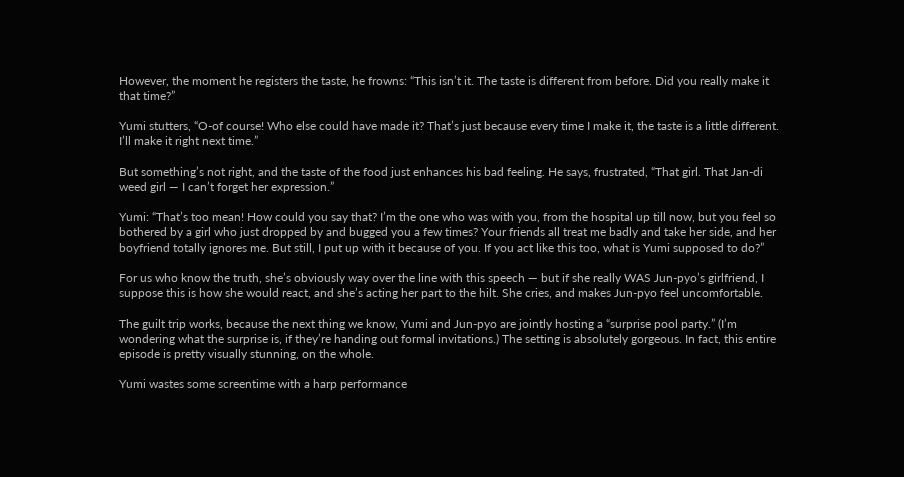However, the moment he registers the taste, he frowns: “This isn’t it. The taste is different from before. Did you really make it that time?”

Yumi stutters, “O-of course! Who else could have made it? That’s just because every time I make it, the taste is a little different. I’ll make it right next time.”

But something’s not right, and the taste of the food just enhances his bad feeling. He says, frustrated, “That girl. That Jan-di weed girl — I can’t forget her expression.”

Yumi: “That’s too mean! How could you say that? I’m the one who was with you, from the hospital up till now, but you feel so bothered by a girl who just dropped by and bugged you a few times? Your friends all treat me badly and take her side, and her boyfriend totally ignores me. But still, I put up with it because of you. If you act like this too, what is Yumi supposed to do?”

For us who know the truth, she’s obviously way over the line with this speech — but if she really WAS Jun-pyo’s girlfriend, I suppose this is how she would react, and she’s acting her part to the hilt. She cries, and makes Jun-pyo feel uncomfortable.

The guilt trip works, because the next thing we know, Yumi and Jun-pyo are jointly hosting a “surprise pool party.” (I’m wondering what the surprise is, if they’re handing out formal invitations.) The setting is absolutely gorgeous. In fact, this entire episode is pretty visually stunning, on the whole.

Yumi wastes some screentime with a harp performance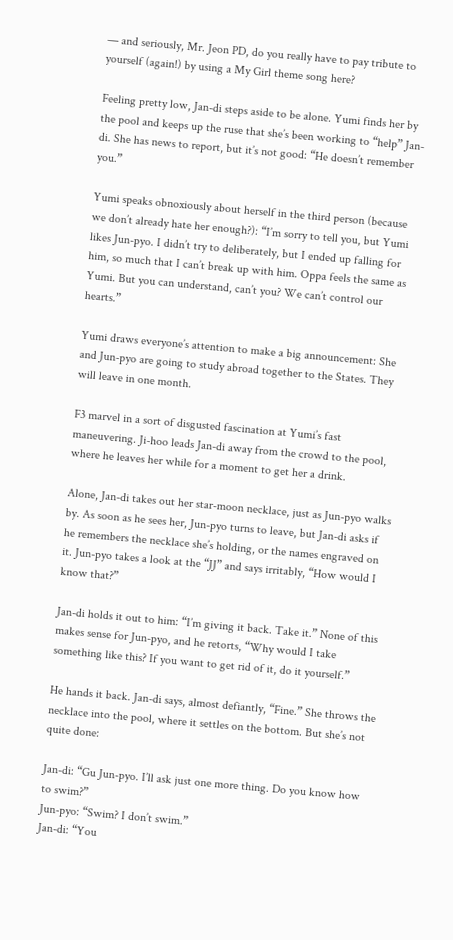— and seriously, Mr. Jeon PD, do you really have to pay tribute to yourself (again!) by using a My Girl theme song here?

Feeling pretty low, Jan-di steps aside to be alone. Yumi finds her by the pool and keeps up the ruse that she’s been working to “help” Jan-di. She has news to report, but it’s not good: “He doesn’t remember you.”

Yumi speaks obnoxiously about herself in the third person (because we don’t already hate her enough?): “I’m sorry to tell you, but Yumi likes Jun-pyo. I didn’t try to deliberately, but I ended up falling for him, so much that I can’t break up with him. Oppa feels the same as Yumi. But you can understand, can’t you? We can’t control our hearts.”

Yumi draws everyone’s attention to make a big announcement: She and Jun-pyo are going to study abroad together to the States. They will leave in one month.

F3 marvel in a sort of disgusted fascination at Yumi’s fast maneuvering. Ji-hoo leads Jan-di away from the crowd to the pool, where he leaves her while for a moment to get her a drink.

Alone, Jan-di takes out her star-moon necklace, just as Jun-pyo walks by. As soon as he sees her, Jun-pyo turns to leave, but Jan-di asks if he remembers the necklace she’s holding, or the names engraved on it. Jun-pyo takes a look at the “JJ” and says irritably, “How would I know that?”

Jan-di holds it out to him: “I’m giving it back. Take it.” None of this makes sense for Jun-pyo, and he retorts, “Why would I take something like this? If you want to get rid of it, do it yourself.”

He hands it back. Jan-di says, almost defiantly, “Fine.” She throws the necklace into the pool, where it settles on the bottom. But she’s not quite done:

Jan-di: “Gu Jun-pyo. I’ll ask just one more thing. Do you know how to swim?”
Jun-pyo: “Swim? I don’t swim.”
Jan-di: “You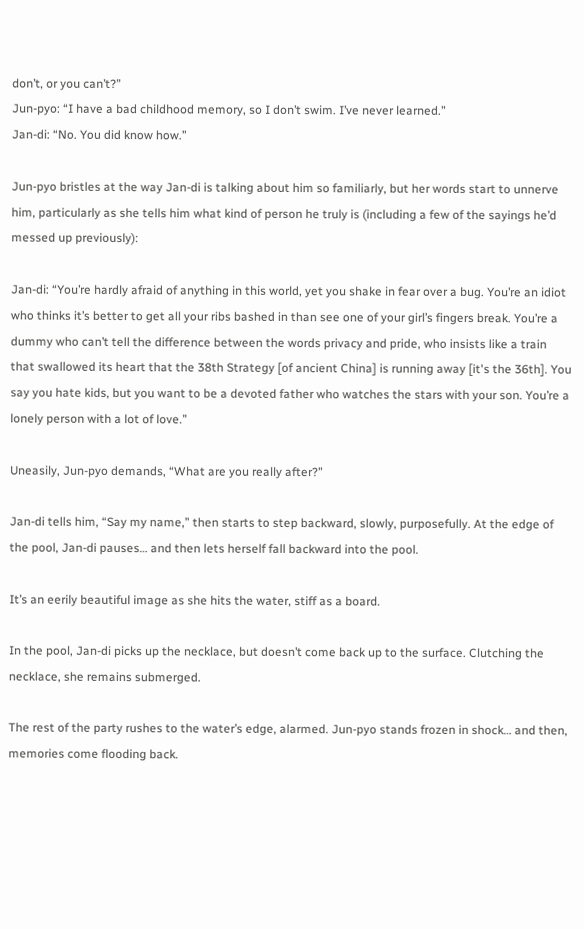don’t, or you can’t?”
Jun-pyo: “I have a bad childhood memory, so I don’t swim. I’ve never learned.”
Jan-di: “No. You did know how.”

Jun-pyo bristles at the way Jan-di is talking about him so familiarly, but her words start to unnerve him, particularly as she tells him what kind of person he truly is (including a few of the sayings he’d messed up previously):

Jan-di: “You’re hardly afraid of anything in this world, yet you shake in fear over a bug. You’re an idiot who thinks it’s better to get all your ribs bashed in than see one of your girl’s fingers break. You’re a dummy who can’t tell the difference between the words privacy and pride, who insists like a train that swallowed its heart that the 38th Strategy [of ancient China] is running away [it's the 36th]. You say you hate kids, but you want to be a devoted father who watches the stars with your son. You’re a lonely person with a lot of love.”

Uneasily, Jun-pyo demands, “What are you really after?”

Jan-di tells him, “Say my name,” then starts to step backward, slowly, purposefully. At the edge of the pool, Jan-di pauses… and then lets herself fall backward into the pool.

It’s an eerily beautiful image as she hits the water, stiff as a board.

In the pool, Jan-di picks up the necklace, but doesn’t come back up to the surface. Clutching the necklace, she remains submerged.

The rest of the party rushes to the water’s edge, alarmed. Jun-pyo stands frozen in shock… and then, memories come flooding back.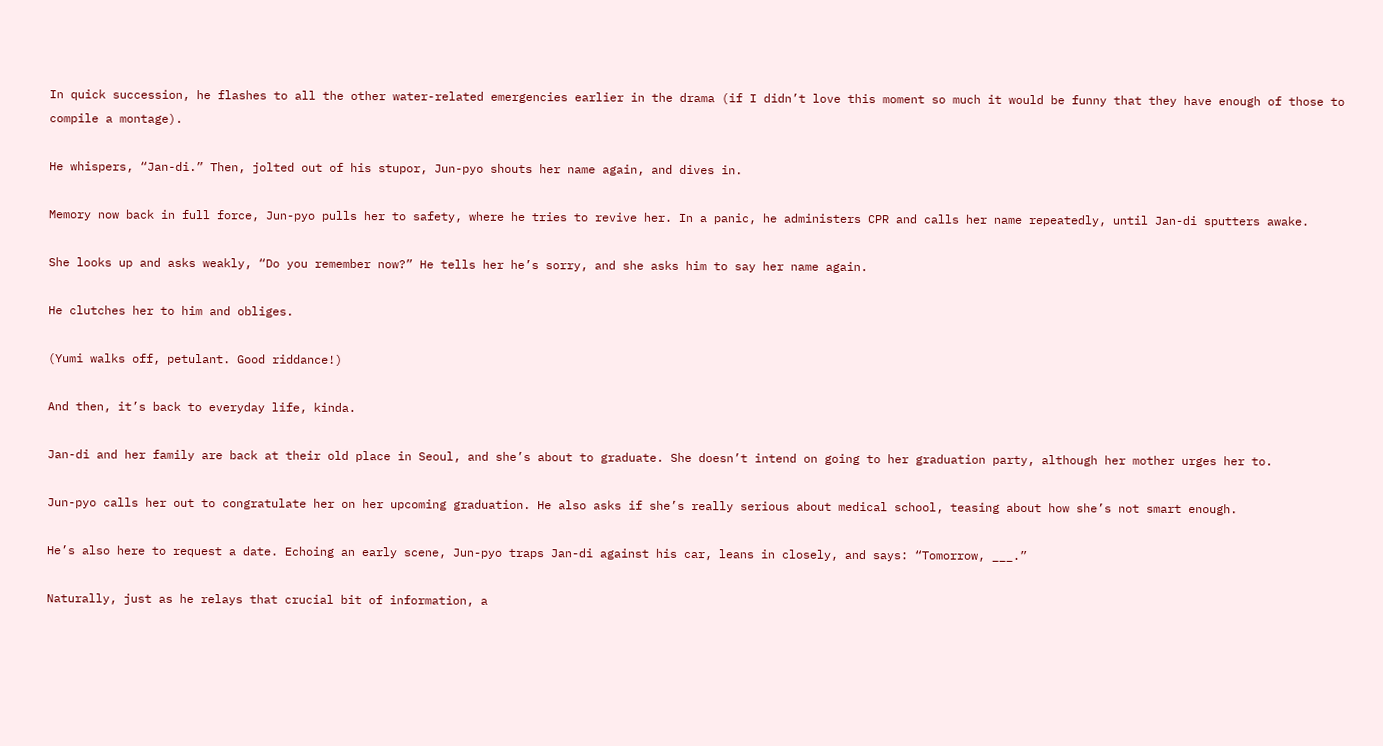In quick succession, he flashes to all the other water-related emergencies earlier in the drama (if I didn’t love this moment so much it would be funny that they have enough of those to compile a montage).

He whispers, “Jan-di.” Then, jolted out of his stupor, Jun-pyo shouts her name again, and dives in.

Memory now back in full force, Jun-pyo pulls her to safety, where he tries to revive her. In a panic, he administers CPR and calls her name repeatedly, until Jan-di sputters awake.

She looks up and asks weakly, “Do you remember now?” He tells her he’s sorry, and she asks him to say her name again.

He clutches her to him and obliges.

(Yumi walks off, petulant. Good riddance!)

And then, it’s back to everyday life, kinda.

Jan-di and her family are back at their old place in Seoul, and she’s about to graduate. She doesn’t intend on going to her graduation party, although her mother urges her to.

Jun-pyo calls her out to congratulate her on her upcoming graduation. He also asks if she’s really serious about medical school, teasing about how she’s not smart enough.

He’s also here to request a date. Echoing an early scene, Jun-pyo traps Jan-di against his car, leans in closely, and says: “Tomorrow, ___.”

Naturally, just as he relays that crucial bit of information, a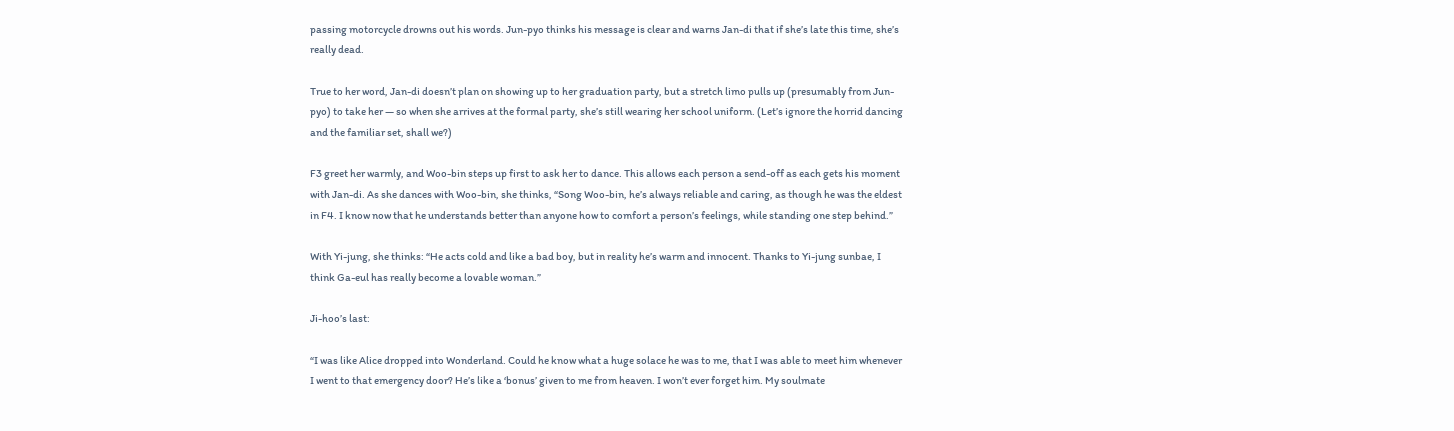passing motorcycle drowns out his words. Jun-pyo thinks his message is clear and warns Jan-di that if she’s late this time, she’s really dead.

True to her word, Jan-di doesn’t plan on showing up to her graduation party, but a stretch limo pulls up (presumably from Jun-pyo) to take her — so when she arrives at the formal party, she’s still wearing her school uniform. (Let’s ignore the horrid dancing and the familiar set, shall we?)

F3 greet her warmly, and Woo-bin steps up first to ask her to dance. This allows each person a send-off as each gets his moment with Jan-di. As she dances with Woo-bin, she thinks, “Song Woo-bin, he’s always reliable and caring, as though he was the eldest in F4. I know now that he understands better than anyone how to comfort a person’s feelings, while standing one step behind.”

With Yi-jung, she thinks: “He acts cold and like a bad boy, but in reality he’s warm and innocent. Thanks to Yi-jung sunbae, I think Ga-eul has really become a lovable woman.”

Ji-hoo’s last:

“I was like Alice dropped into Wonderland. Could he know what a huge solace he was to me, that I was able to meet him whenever I went to that emergency door? He’s like a ‘bonus’ given to me from heaven. I won’t ever forget him. My soulmate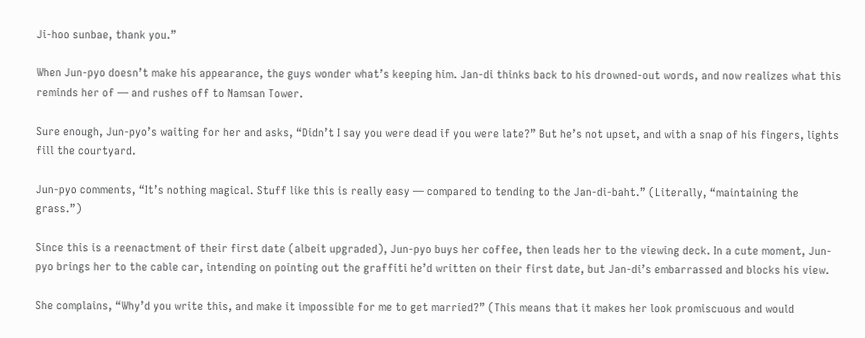Ji-hoo sunbae, thank you.”

When Jun-pyo doesn’t make his appearance, the guys wonder what’s keeping him. Jan-di thinks back to his drowned-out words, and now realizes what this reminds her of — and rushes off to Namsan Tower.

Sure enough, Jun-pyo’s waiting for her and asks, “Didn’t I say you were dead if you were late?” But he’s not upset, and with a snap of his fingers, lights fill the courtyard.

Jun-pyo comments, “It’s nothing magical. Stuff like this is really easy — compared to tending to the Jan-di-baht.” (Literally, “maintaining the grass.”)

Since this is a reenactment of their first date (albeit upgraded), Jun-pyo buys her coffee, then leads her to the viewing deck. In a cute moment, Jun-pyo brings her to the cable car, intending on pointing out the graffiti he’d written on their first date, but Jan-di’s embarrassed and blocks his view.

She complains, “Why’d you write this, and make it impossible for me to get married?” (This means that it makes her look promiscuous and would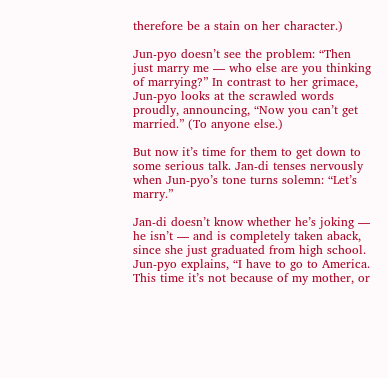therefore be a stain on her character.)

Jun-pyo doesn’t see the problem: “Then just marry me — who else are you thinking of marrying?” In contrast to her grimace, Jun-pyo looks at the scrawled words proudly, announcing, “Now you can’t get married.” (To anyone else.)

But now it’s time for them to get down to some serious talk. Jan-di tenses nervously when Jun-pyo’s tone turns solemn: “Let’s marry.”

Jan-di doesn’t know whether he’s joking — he isn’t — and is completely taken aback, since she just graduated from high school. Jun-pyo explains, “I have to go to America. This time it’s not because of my mother, or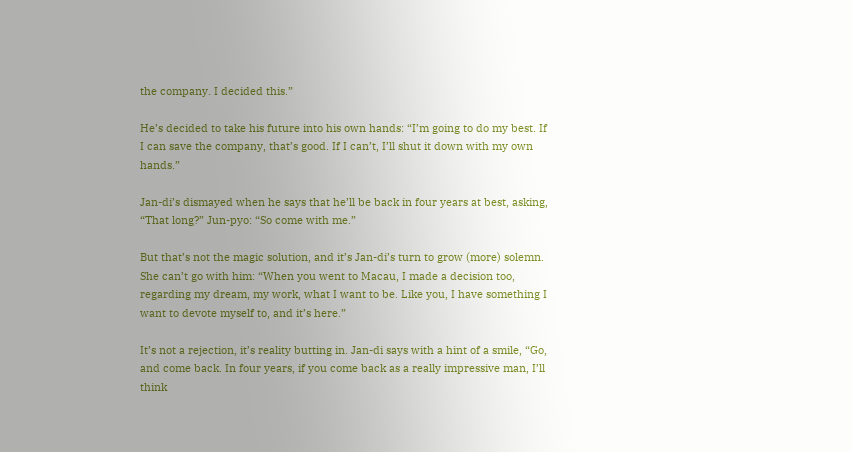the company. I decided this.”

He’s decided to take his future into his own hands: “I’m going to do my best. If I can save the company, that’s good. If I can’t, I’ll shut it down with my own hands.”

Jan-di’s dismayed when he says that he’ll be back in four years at best, asking, “That long?” Jun-pyo: “So come with me.”

But that’s not the magic solution, and it’s Jan-di’s turn to grow (more) solemn. She can’t go with him: “When you went to Macau, I made a decision too, regarding my dream, my work, what I want to be. Like you, I have something I want to devote myself to, and it’s here.”

It’s not a rejection, it’s reality butting in. Jan-di says with a hint of a smile, “Go, and come back. In four years, if you come back as a really impressive man, I’ll think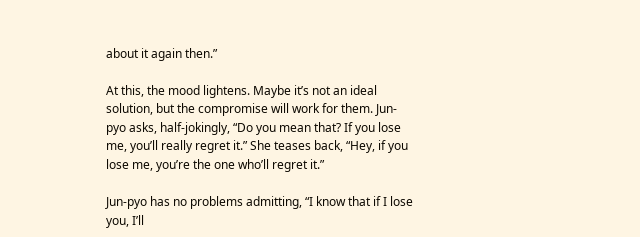about it again then.”

At this, the mood lightens. Maybe it’s not an ideal solution, but the compromise will work for them. Jun-pyo asks, half-jokingly, “Do you mean that? If you lose me, you’ll really regret it.” She teases back, “Hey, if you lose me, you’re the one who’ll regret it.”

Jun-pyo has no problems admitting, “I know that if I lose you, I’ll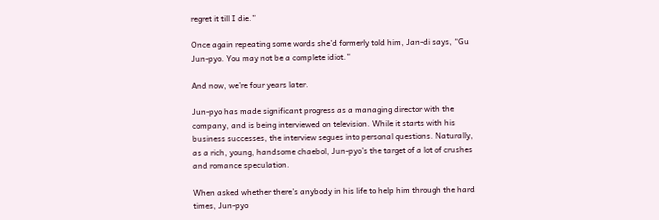regret it till I die.”

Once again repeating some words she’d formerly told him, Jan-di says, “Gu Jun-pyo. You may not be a complete idiot.”

And now, we’re four years later.

Jun-pyo has made significant progress as a managing director with the company, and is being interviewed on television. While it starts with his business successes, the interview segues into personal questions. Naturally, as a rich, young, handsome chaebol, Jun-pyo’s the target of a lot of crushes and romance speculation.

When asked whether there’s anybody in his life to help him through the hard times, Jun-pyo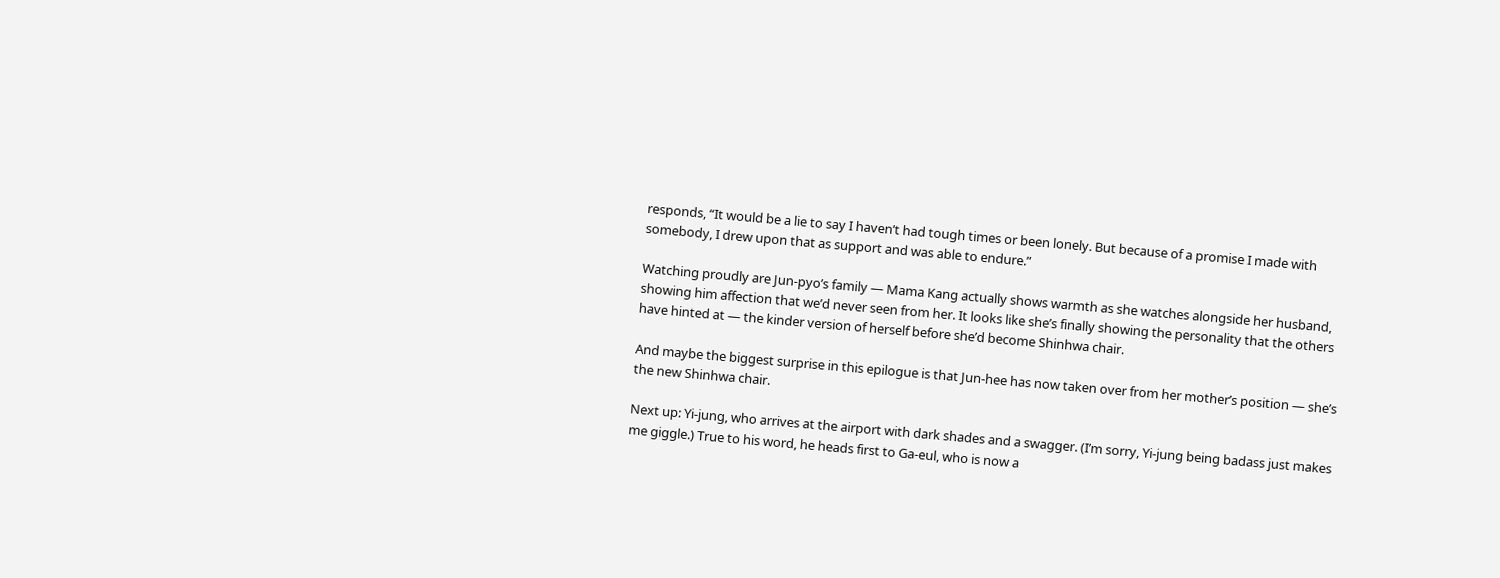responds, “It would be a lie to say I haven’t had tough times or been lonely. But because of a promise I made with somebody, I drew upon that as support and was able to endure.”

Watching proudly are Jun-pyo’s family — Mama Kang actually shows warmth as she watches alongside her husband, showing him affection that we’d never seen from her. It looks like she’s finally showing the personality that the others have hinted at — the kinder version of herself before she’d become Shinhwa chair.

And maybe the biggest surprise in this epilogue is that Jun-hee has now taken over from her mother’s position — she’s the new Shinhwa chair.

Next up: Yi-jung, who arrives at the airport with dark shades and a swagger. (I’m sorry, Yi-jung being badass just makes me giggle.) True to his word, he heads first to Ga-eul, who is now a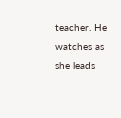teacher. He watches as she leads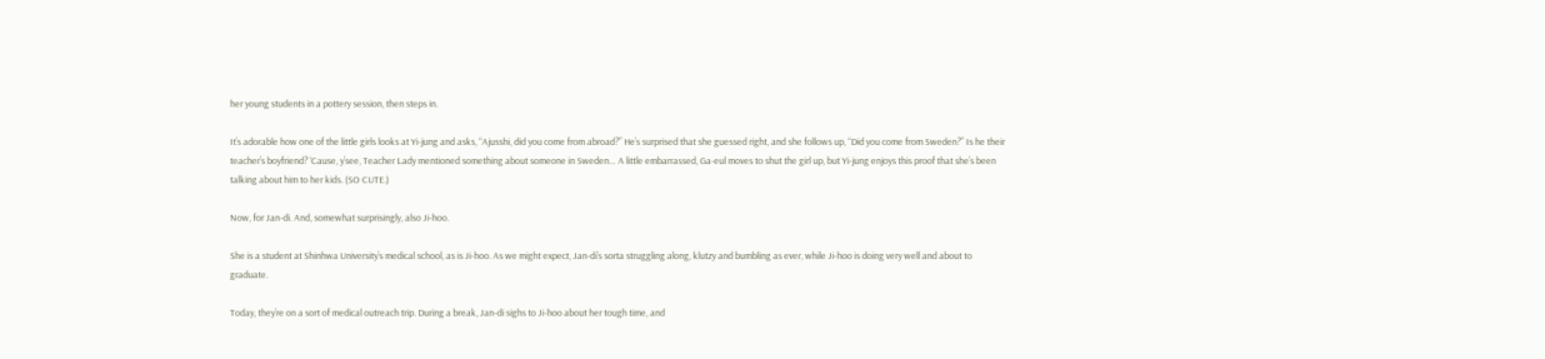her young students in a pottery session, then steps in.

It’s adorable how one of the little girls looks at Yi-jung and asks, “Ajusshi, did you come from abroad?” He’s surprised that she guessed right, and she follows up, “Did you come from Sweden?” Is he their teacher’s boyfriend? ‘Cause, y’see, Teacher Lady mentioned something about someone in Sweden… A little embarrassed, Ga-eul moves to shut the girl up, but Yi-jung enjoys this proof that she’s been talking about him to her kids. (SO CUTE.)

Now, for Jan-di. And, somewhat surprisingly, also Ji-hoo.

She is a student at Shinhwa University’s medical school, as is Ji-hoo. As we might expect, Jan-di’s sorta struggling along, klutzy and bumbling as ever, while Ji-hoo is doing very well and about to graduate.

Today, they’re on a sort of medical outreach trip. During a break, Jan-di sighs to Ji-hoo about her tough time, and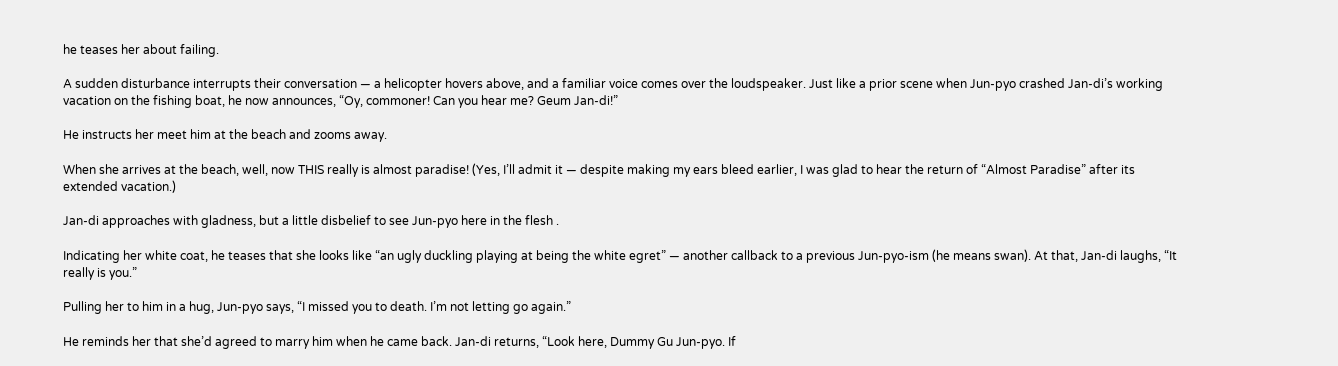he teases her about failing.

A sudden disturbance interrupts their conversation — a helicopter hovers above, and a familiar voice comes over the loudspeaker. Just like a prior scene when Jun-pyo crashed Jan-di’s working vacation on the fishing boat, he now announces, “Oy, commoner! Can you hear me? Geum Jan-di!”

He instructs her meet him at the beach and zooms away.

When she arrives at the beach, well, now THIS really is almost paradise! (Yes, I’ll admit it — despite making my ears bleed earlier, I was glad to hear the return of “Almost Paradise” after its extended vacation.)

Jan-di approaches with gladness, but a little disbelief to see Jun-pyo here in the flesh .

Indicating her white coat, he teases that she looks like “an ugly duckling playing at being the white egret” — another callback to a previous Jun-pyo-ism (he means swan). At that, Jan-di laughs, “It really is you.”

Pulling her to him in a hug, Jun-pyo says, “I missed you to death. I’m not letting go again.”

He reminds her that she’d agreed to marry him when he came back. Jan-di returns, “Look here, Dummy Gu Jun-pyo. If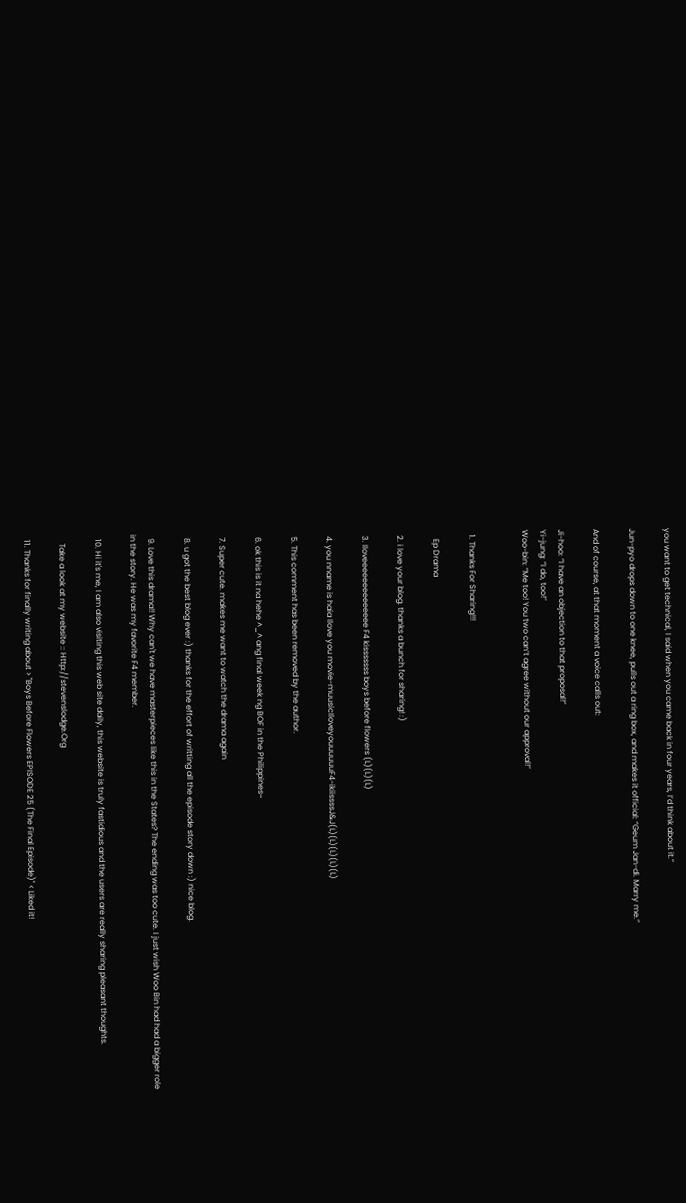you want to get technical, I said when you came back in four years, I’d think about it.”

Jun-pyo drops down to one knee, pulls out a ring box, and makes it official: “Geum Jan-di. Marry me.”

And of course, at that moment a voice calls out:

Ji-hoo: “I have an objection to that proposal!”
Yi-jung: “I do, too!”
Woo-bin: “Me too! You two can’t agree without our approval!”


  1. Thanks For Sharing!!!

    Ep Drama

  2. i love your blog. thanks a bunch for sharing! :)

  3. Iloveeeeeeeeeeeeee F4 kisssssss boys before flowers (L)(L)(L)

  4. you nname is haia Ilove you movie-muusicIloveyouuuuuuF4-ikiissssJ&J(L)(L)(L)(L)(L)

  5. This comment has been removed by the author.

  6. ok this is it na hehe ^_^ ang final week ng BOF in the Philippines~

  7. Super cute. makes me want to watch the drama again

  8. u got the best blog ever :) thanks for the effort of writting all the episode story down :) nice blog.

  9. Love this drama!! Why can't we have masterpieces like this in the States? The ending was too cute. I just wish Woo Bin had had a bigger role in the story. He was my favorite F4 member.

  10. Hi it's me, I am also visiting this web site daily, this website is truly fastidious and the users are really sharing pleasant thoughts.

    Take a look at my website :: Http://stevenslodge.Org

  11. Thanks for finally writing about > "Boys Before Flowers EPISODE 25 (The Final Episode)" < Liked it!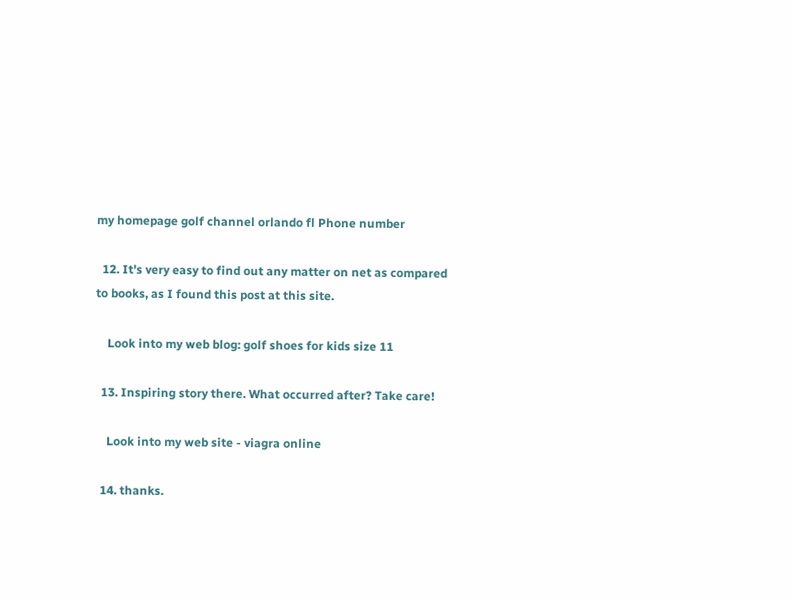my homepage golf channel orlando fl Phone number

  12. It's very easy to find out any matter on net as compared to books, as I found this post at this site.

    Look into my web blog: golf shoes for kids size 11

  13. Inspiring story there. What occurred after? Take care!

    Look into my web site - viagra online

  14. thanks.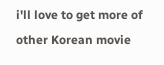i'll love to get more of other Korean movie